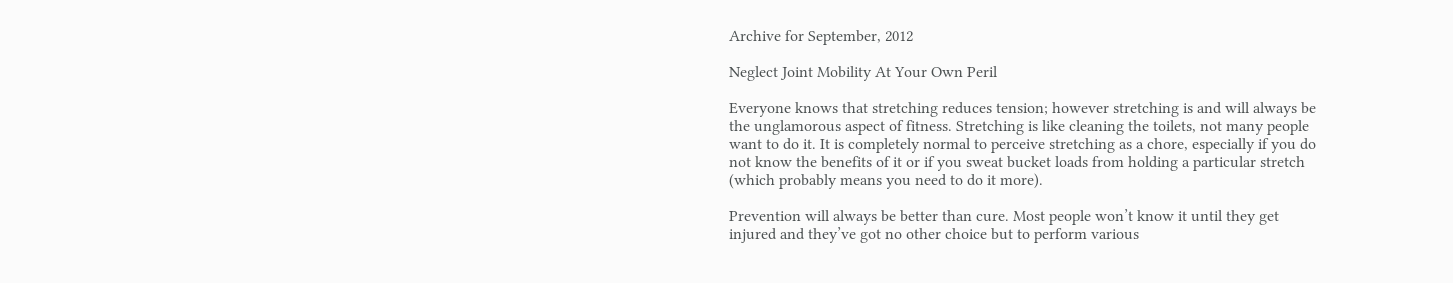Archive for September, 2012

Neglect Joint Mobility At Your Own Peril

Everyone knows that stretching reduces tension; however stretching is and will always be the unglamorous aspect of fitness. Stretching is like cleaning the toilets, not many people want to do it. It is completely normal to perceive stretching as a chore, especially if you do not know the benefits of it or if you sweat bucket loads from holding a particular stretch (which probably means you need to do it more).

Prevention will always be better than cure. Most people won’t know it until they get injured and they’ve got no other choice but to perform various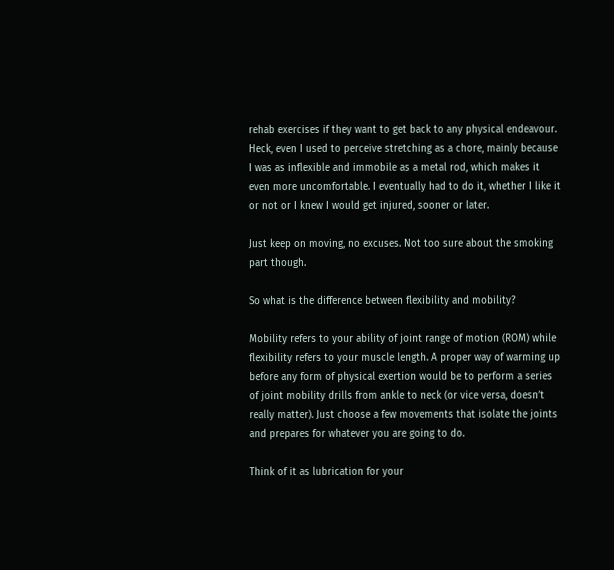rehab exercises if they want to get back to any physical endeavour. Heck, even I used to perceive stretching as a chore, mainly because I was as inflexible and immobile as a metal rod, which makes it even more uncomfortable. I eventually had to do it, whether I like it or not or I knew I would get injured, sooner or later.

Just keep on moving, no excuses. Not too sure about the smoking part though.

So what is the difference between flexibility and mobility?

Mobility refers to your ability of joint range of motion (ROM) while flexibility refers to your muscle length. A proper way of warming up before any form of physical exertion would be to perform a series of joint mobility drills from ankle to neck (or vice versa, doesn’t really matter). Just choose a few movements that isolate the joints and prepares for whatever you are going to do.

Think of it as lubrication for your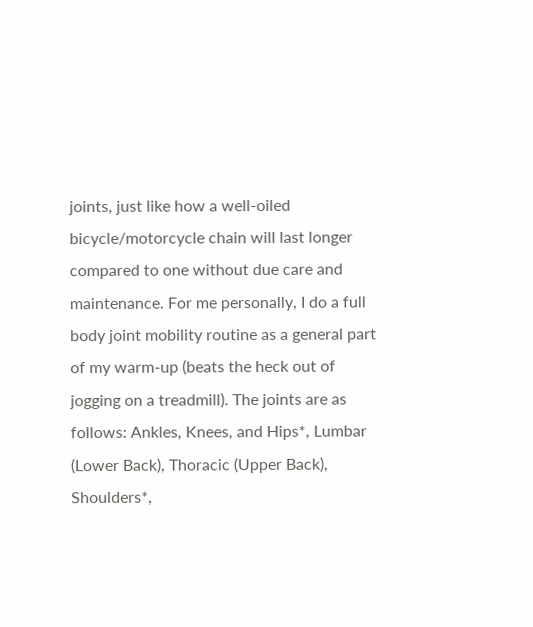joints, just like how a well-oiled bicycle/motorcycle chain will last longer compared to one without due care and maintenance. For me personally, I do a full body joint mobility routine as a general part of my warm-up (beats the heck out of jogging on a treadmill). The joints are as follows: Ankles, Knees, and Hips*, Lumbar (Lower Back), Thoracic (Upper Back), Shoulders*,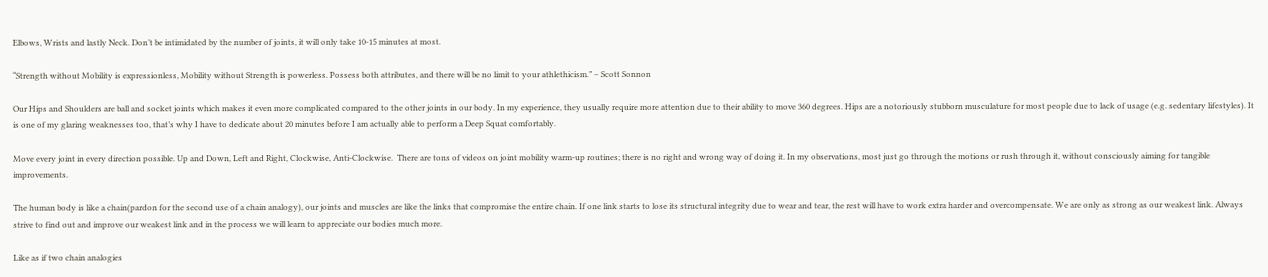Elbows, Wrists and lastly Neck. Don’t be intimidated by the number of joints, it will only take 10-15 minutes at most.

“Strength without Mobility is expressionless, Mobility without Strength is powerless. Possess both attributes, and there will be no limit to your athlethicism.” – Scott Sonnon

Our Hips and Shoulders are ball and socket joints which makes it even more complicated compared to the other joints in our body. In my experience, they usually require more attention due to their ability to move 360 degrees. Hips are a notoriously stubborn musculature for most people due to lack of usage (e.g. sedentary lifestyles). It is one of my glaring weaknesses too, that’s why I have to dedicate about 20 minutes before I am actually able to perform a Deep Squat comfortably.

Move every joint in every direction possible. Up and Down, Left and Right, Clockwise, Anti-Clockwise.  There are tons of videos on joint mobility warm-up routines; there is no right and wrong way of doing it. In my observations, most just go through the motions or rush through it, without consciously aiming for tangible improvements.

The human body is like a chain(pardon for the second use of a chain analogy), our joints and muscles are like the links that compromise the entire chain. If one link starts to lose its structural integrity due to wear and tear, the rest will have to work extra harder and overcompensate. We are only as strong as our weakest link. Always strive to find out and improve our weakest link and in the process we will learn to appreciate our bodies much more.

Like as if two chain analogies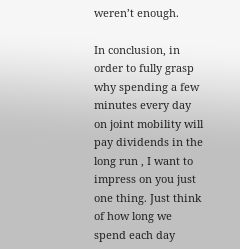weren’t enough.

In conclusion, in order to fully grasp why spending a few minutes every day on joint mobility will pay dividends in the long run , I want to impress on you just one thing. Just think of how long we spend each day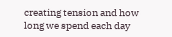creating tension and how long we spend each day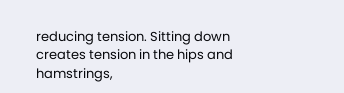reducing tension. Sitting down creates tension in the hips and hamstrings,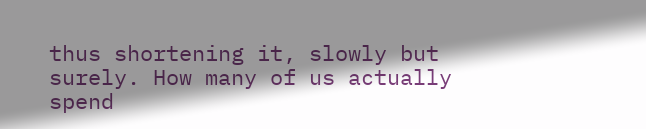thus shortening it, slowly but surely. How many of us actually spend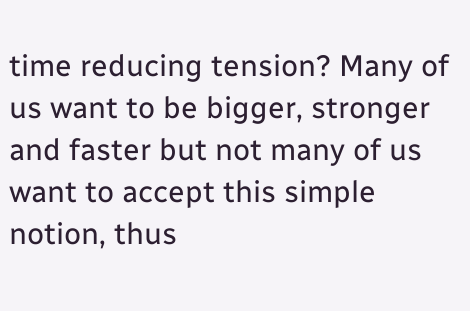time reducing tension? Many of us want to be bigger, stronger and faster but not many of us want to accept this simple notion, thus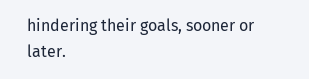hindering their goals, sooner or later.